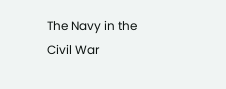The Navy in the Civil War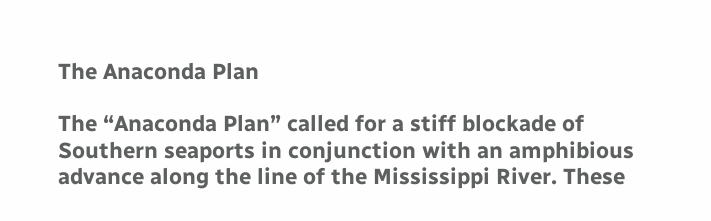The Anaconda Plan

The “Anaconda Plan” called for a stiff blockade of Southern seaports in conjunction with an amphibious advance along the line of the Mississippi River. These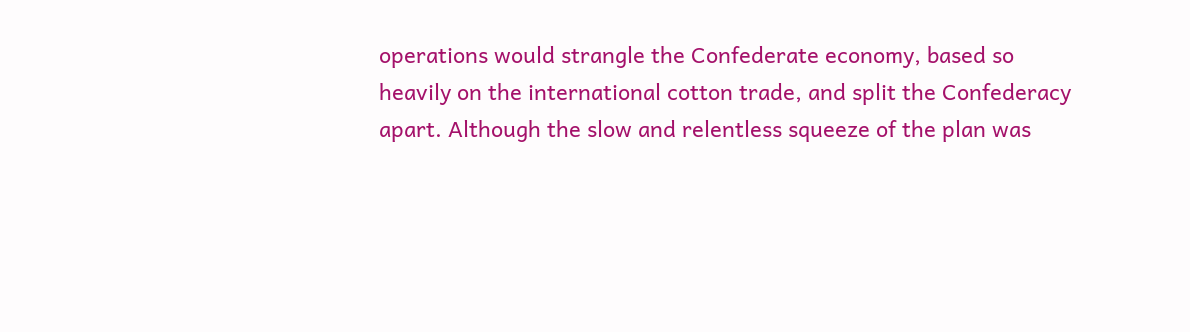operations would strangle the Confederate economy, based so heavily on the international cotton trade, and split the Confederacy apart. Although the slow and relentless squeeze of the plan was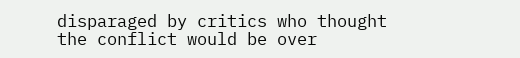disparaged by critics who thought the conflict would be over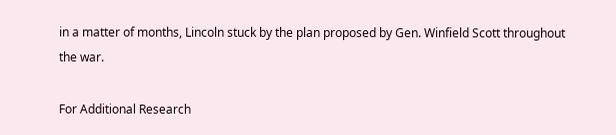in a matter of months, Lincoln stuck by the plan proposed by Gen. Winfield Scott throughout the war.

For Additional Research